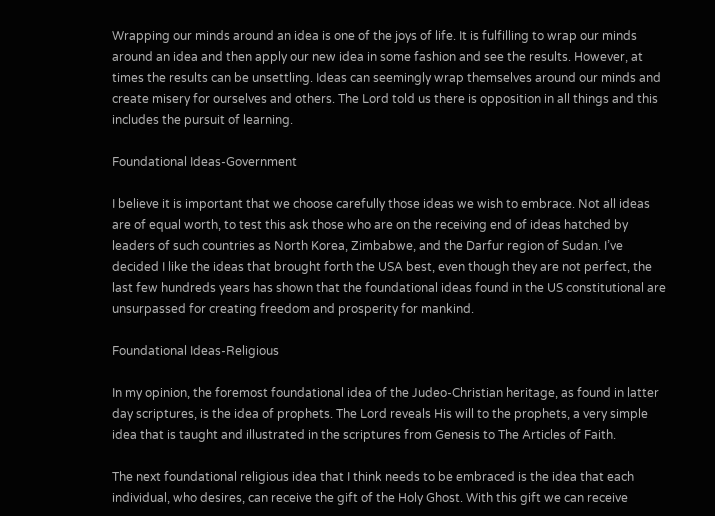Wrapping our minds around an idea is one of the joys of life. It is fulfilling to wrap our minds around an idea and then apply our new idea in some fashion and see the results. However, at times the results can be unsettling. Ideas can seemingly wrap themselves around our minds and create misery for ourselves and others. The Lord told us there is opposition in all things and this includes the pursuit of learning.

Foundational Ideas-Government

I believe it is important that we choose carefully those ideas we wish to embrace. Not all ideas are of equal worth, to test this ask those who are on the receiving end of ideas hatched by leaders of such countries as North Korea, Zimbabwe, and the Darfur region of Sudan. I’ve decided I like the ideas that brought forth the USA best, even though they are not perfect, the last few hundreds years has shown that the foundational ideas found in the US constitutional are unsurpassed for creating freedom and prosperity for mankind.

Foundational Ideas-Religious

In my opinion, the foremost foundational idea of the Judeo-Christian heritage, as found in latter day scriptures, is the idea of prophets. The Lord reveals His will to the prophets, a very simple idea that is taught and illustrated in the scriptures from Genesis to The Articles of Faith.

The next foundational religious idea that I think needs to be embraced is the idea that each individual, who desires, can receive the gift of the Holy Ghost. With this gift we can receive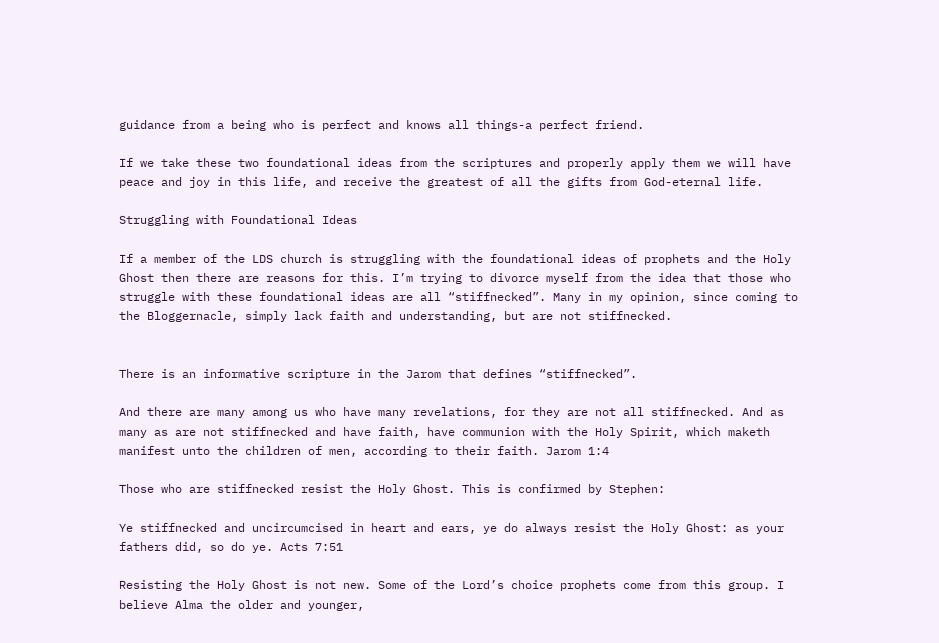guidance from a being who is perfect and knows all things-a perfect friend.

If we take these two foundational ideas from the scriptures and properly apply them we will have peace and joy in this life, and receive the greatest of all the gifts from God-eternal life.

Struggling with Foundational Ideas

If a member of the LDS church is struggling with the foundational ideas of prophets and the Holy Ghost then there are reasons for this. I’m trying to divorce myself from the idea that those who struggle with these foundational ideas are all “stiffnecked”. Many in my opinion, since coming to the Bloggernacle, simply lack faith and understanding, but are not stiffnecked.


There is an informative scripture in the Jarom that defines “stiffnecked”.

And there are many among us who have many revelations, for they are not all stiffnecked. And as many as are not stiffnecked and have faith, have communion with the Holy Spirit, which maketh manifest unto the children of men, according to their faith. Jarom 1:4

Those who are stiffnecked resist the Holy Ghost. This is confirmed by Stephen:

Ye stiffnecked and uncircumcised in heart and ears, ye do always resist the Holy Ghost: as your fathers did, so do ye. Acts 7:51

Resisting the Holy Ghost is not new. Some of the Lord’s choice prophets come from this group. I believe Alma the older and younger,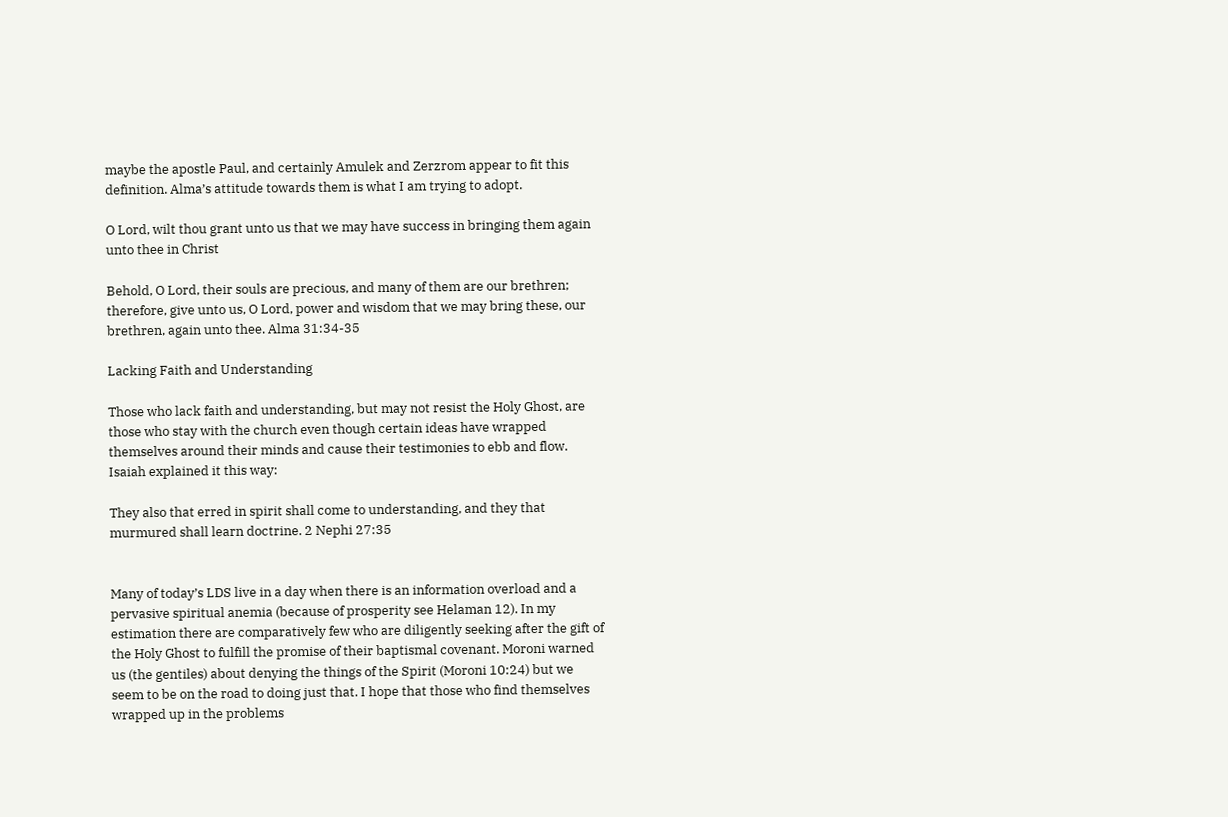maybe the apostle Paul, and certainly Amulek and Zerzrom appear to fit this definition. Alma’s attitude towards them is what I am trying to adopt.

O Lord, wilt thou grant unto us that we may have success in bringing them again unto thee in Christ

Behold, O Lord, their souls are precious, and many of them are our brethren; therefore, give unto us, O Lord, power and wisdom that we may bring these, our brethren, again unto thee. Alma 31:34-35

Lacking Faith and Understanding

Those who lack faith and understanding, but may not resist the Holy Ghost, are those who stay with the church even though certain ideas have wrapped themselves around their minds and cause their testimonies to ebb and flow. Isaiah explained it this way:

They also that erred in spirit shall come to understanding, and they that murmured shall learn doctrine. 2 Nephi 27:35


Many of today’s LDS live in a day when there is an information overload and a pervasive spiritual anemia (because of prosperity see Helaman 12). In my estimation there are comparatively few who are diligently seeking after the gift of the Holy Ghost to fulfill the promise of their baptismal covenant. Moroni warned us (the gentiles) about denying the things of the Spirit (Moroni 10:24) but we seem to be on the road to doing just that. I hope that those who find themselves wrapped up in the problems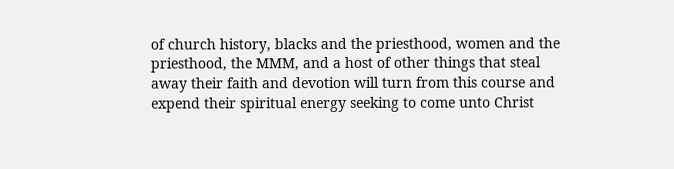of church history, blacks and the priesthood, women and the priesthood, the MMM, and a host of other things that steal away their faith and devotion will turn from this course and expend their spiritual energy seeking to come unto Christ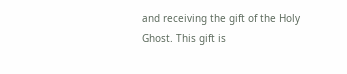and receiving the gift of the Holy Ghost. This gift is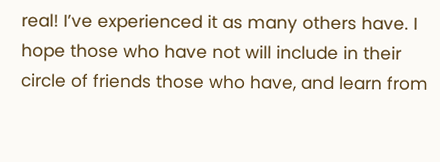real! I’ve experienced it as many others have. I hope those who have not will include in their circle of friends those who have, and learn from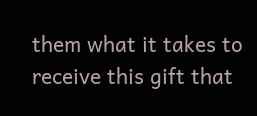them what it takes to receive this gift that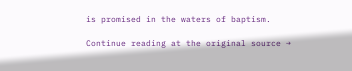is promised in the waters of baptism.

Continue reading at the original source →